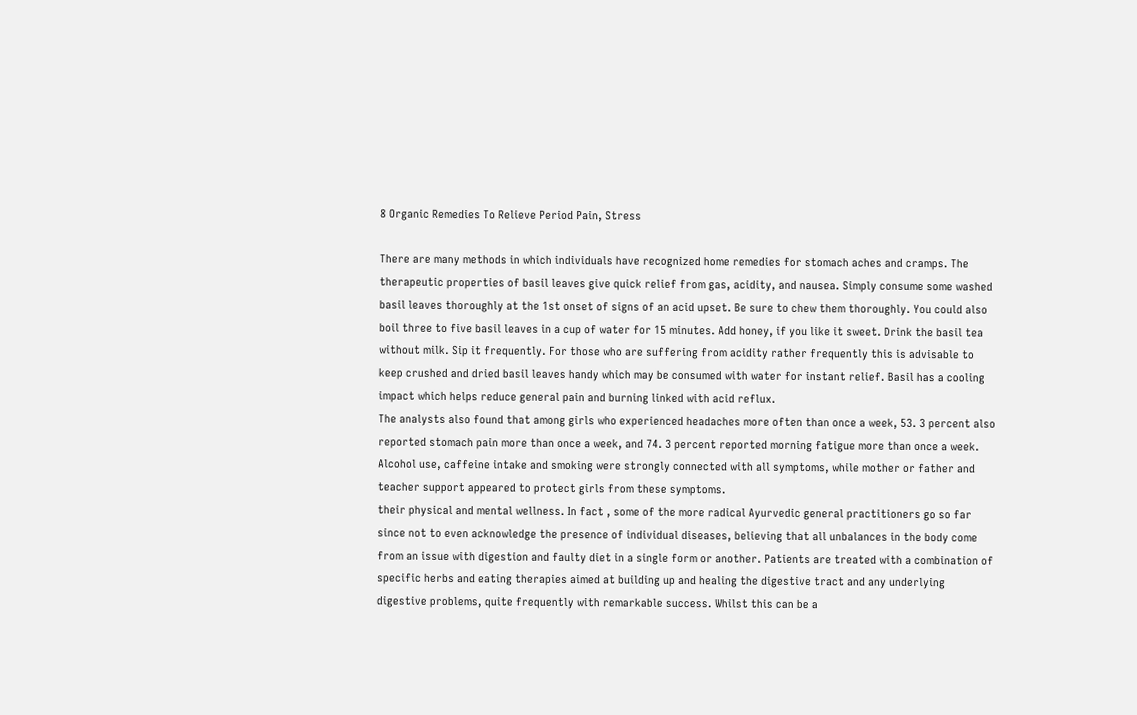8 Organic Remedies To Relieve Period Pain, Stress

There are many methods in which individuals have recognized home remedies for stomach aches and cramps. The therapeutic properties of basil leaves give quick relief from gas, acidity, and nausea. Simply consume some washed basil leaves thoroughly at the 1st onset of signs of an acid upset. Be sure to chew them thoroughly. You could also boil three to five basil leaves in a cup of water for 15 minutes. Add honey, if you like it sweet. Drink the basil tea without milk. Sip it frequently. For those who are suffering from acidity rather frequently this is advisable to keep crushed and dried basil leaves handy which may be consumed with water for instant relief. Basil has a cooling impact which helps reduce general pain and burning linked with acid reflux.
The analysts also found that among girls who experienced headaches more often than once a week, 53. 3 percent also reported stomach pain more than once a week, and 74. 3 percent reported morning fatigue more than once a week. Alcohol use, caffeine intake and smoking were strongly connected with all symptoms, while mother or father and teacher support appeared to protect girls from these symptoms.
their physical and mental wellness. In fact , some of the more radical Ayurvedic general practitioners go so far since not to even acknowledge the presence of individual diseases, believing that all unbalances in the body come from an issue with digestion and faulty diet in a single form or another. Patients are treated with a combination of specific herbs and eating therapies aimed at building up and healing the digestive tract and any underlying digestive problems, quite frequently with remarkable success. Whilst this can be a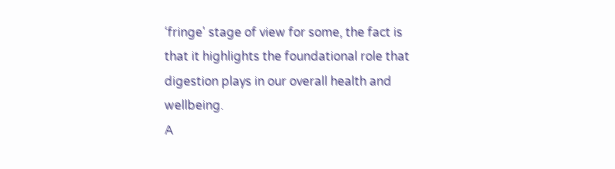‘fringe' stage of view for some, the fact is that it highlights the foundational role that digestion plays in our overall health and wellbeing.
A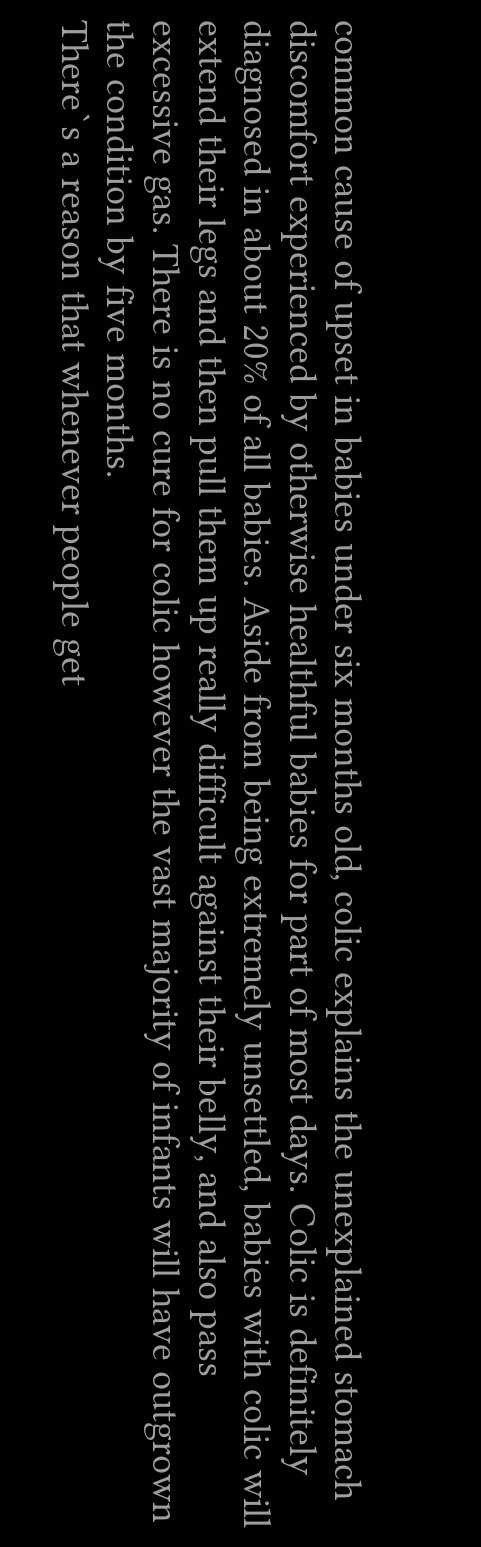common cause of upset in babies under six months old, colic explains the unexplained stomach discomfort experienced by otherwise healthful babies for part of most days. Colic is definitely diagnosed in about 20% of all babies. Aside from being extremely unsettled, babies with colic will extend their legs and then pull them up really difficult against their belly, and also pass excessive gas. There is no cure for colic however the vast majority of infants will have outgrown the condition by five months.
There`s a reason that whenever people get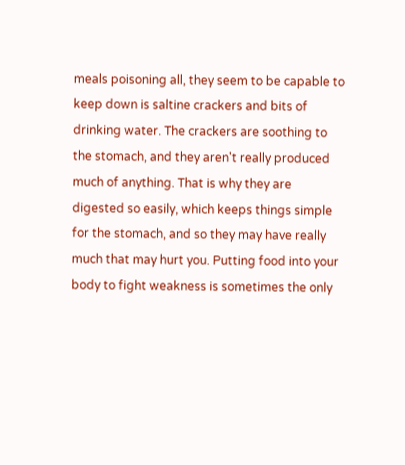meals poisoning all, they seem to be capable to keep down is saltine crackers and bits of drinking water. The crackers are soothing to the stomach, and they aren't really produced much of anything. That is why they are digested so easily, which keeps things simple for the stomach, and so they may have really much that may hurt you. Putting food into your body to fight weakness is sometimes the only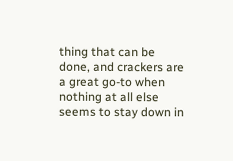thing that can be done, and crackers are a great go-to when nothing at all else seems to stay down in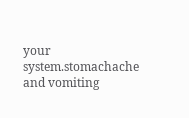your system.stomachache and vomiting